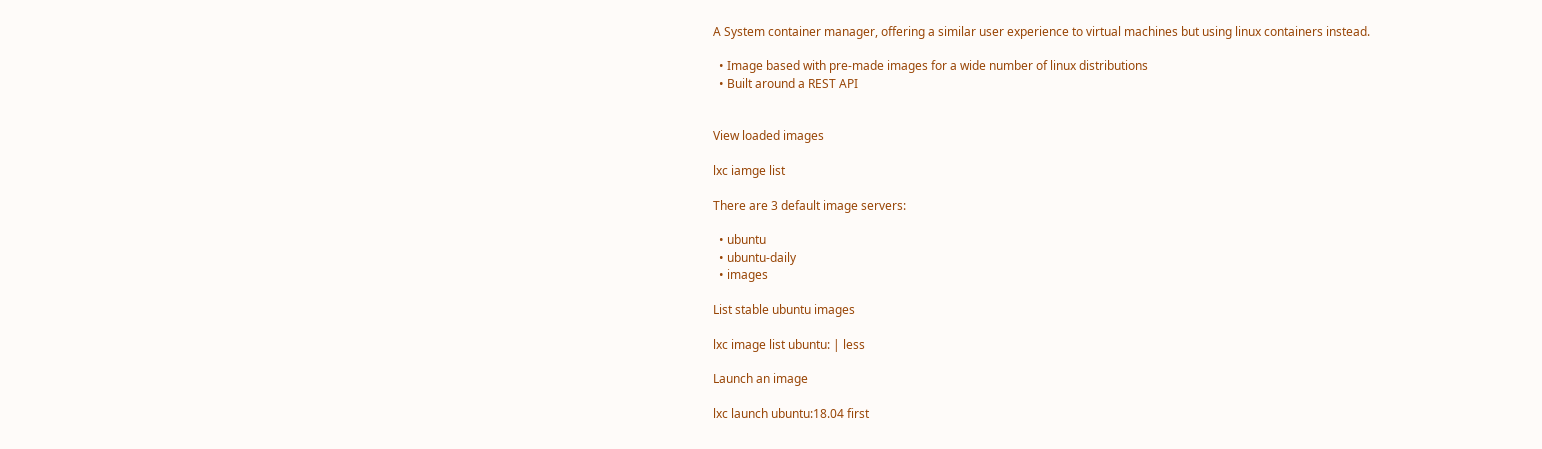A System container manager, offering a similar user experience to virtual machines but using linux containers instead.

  • Image based with pre-made images for a wide number of linux distributions
  • Built around a REST API


View loaded images

lxc iamge list

There are 3 default image servers:

  • ubuntu
  • ubuntu-daily
  • images

List stable ubuntu images

lxc image list ubuntu: | less

Launch an image

lxc launch ubuntu:18.04 first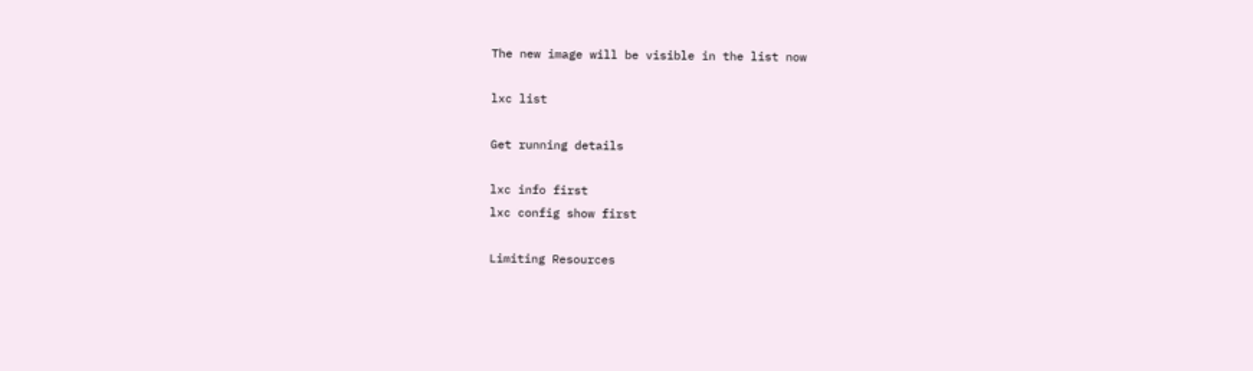The new image will be visible in the list now

lxc list

Get running details

lxc info first
lxc config show first

Limiting Resources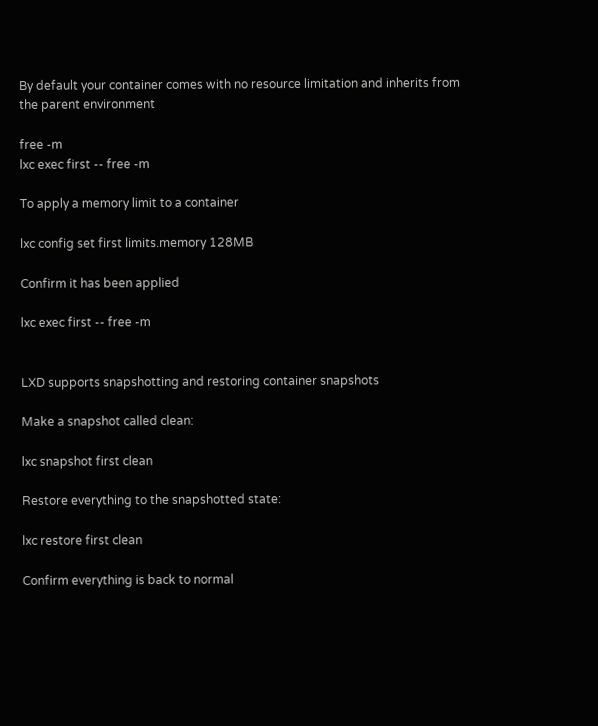By default your container comes with no resource limitation and inherits from the parent environment

free -m
lxc exec first -- free -m

To apply a memory limit to a container

lxc config set first limits.memory 128MB

Confirm it has been applied

lxc exec first -- free -m


LXD supports snapshotting and restoring container snapshots

Make a snapshot called clean:

lxc snapshot first clean

Restore everything to the snapshotted state:

lxc restore first clean

Confirm everything is back to normal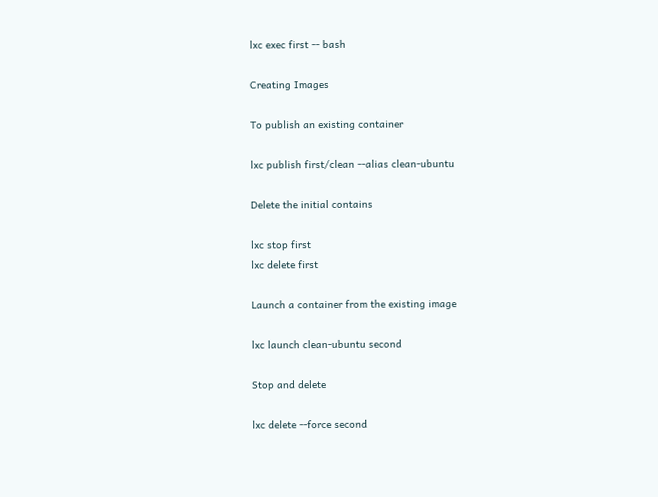lxc exec first -- bash

Creating Images

To publish an existing container

lxc publish first/clean --alias clean-ubuntu

Delete the initial contains

lxc stop first
lxc delete first

Launch a container from the existing image

lxc launch clean-ubuntu second

Stop and delete

lxc delete --force second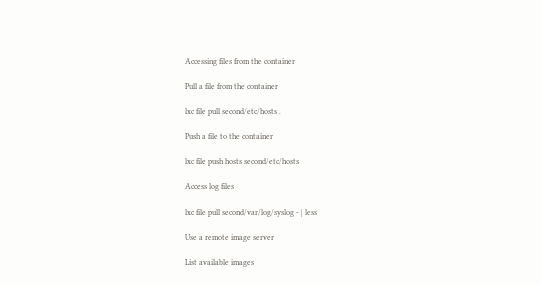Accessing files from the container

Pull a file from the container

lxc file pull second/etc/hosts .

Push a file to the container

lxc file push hosts second/etc/hosts

Access log files

lxc file pull second/var/log/syslog - | less

Use a remote image server

List available images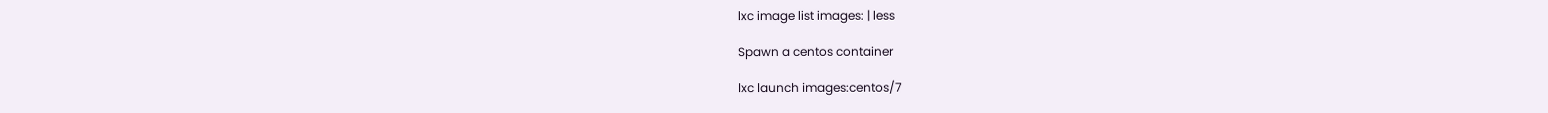lxc image list images: | less

Spawn a centos container

lxc launch images:centos/7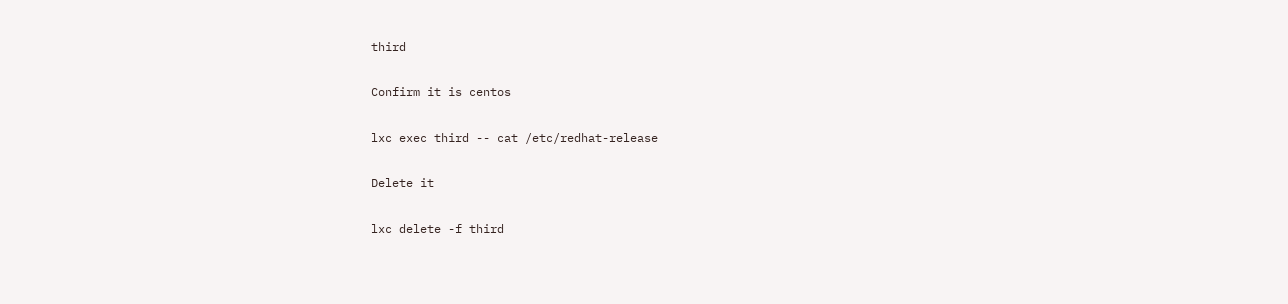third

Confirm it is centos

lxc exec third -- cat /etc/redhat-release

Delete it

lxc delete -f third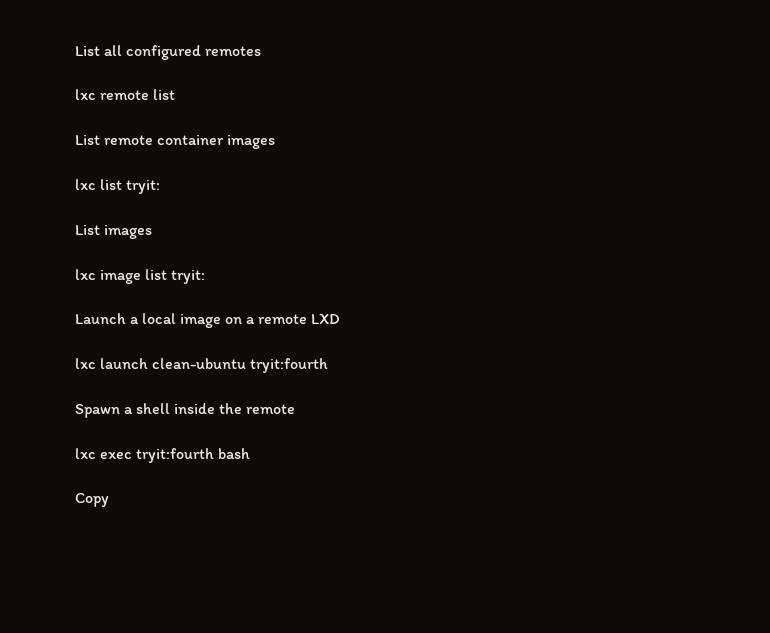List all configured remotes

lxc remote list

List remote container images

lxc list tryit:

List images

lxc image list tryit:

Launch a local image on a remote LXD

lxc launch clean-ubuntu tryit:fourth

Spawn a shell inside the remote

lxc exec tryit:fourth bash

Copy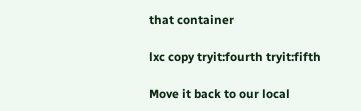that container

lxc copy tryit:fourth tryit:fifth

Move it back to our local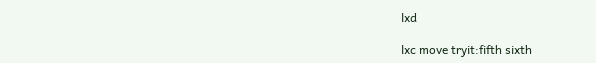lxd

lxc move tryit:fifth sixth